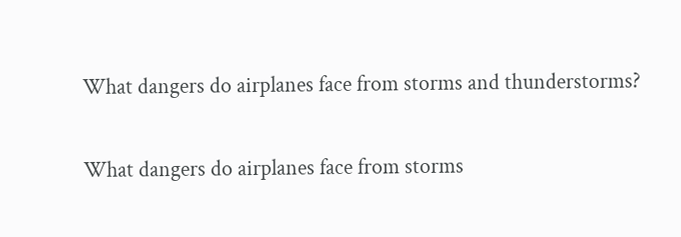What dangers do airplanes face from storms and thunderstorms?

What dangers do airplanes face from storms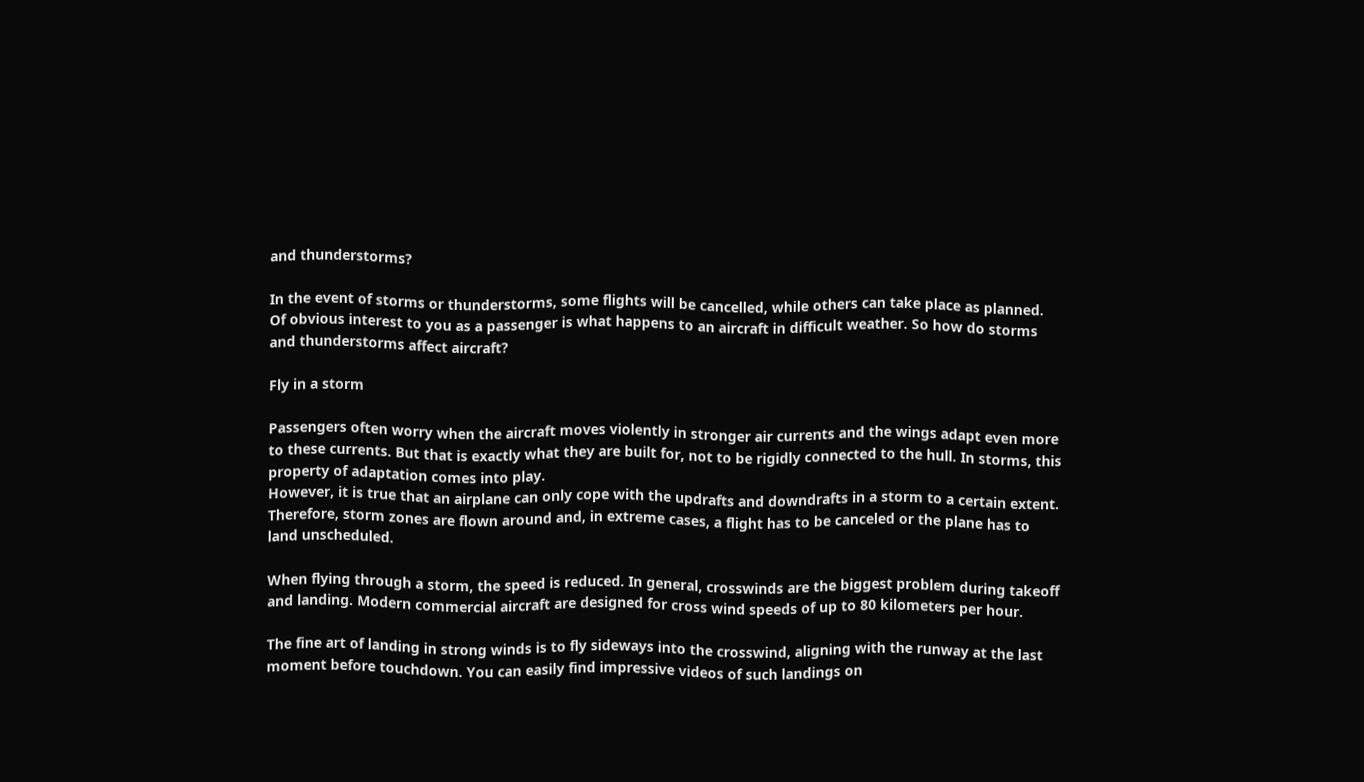and thunderstorms?

In the event of storms or thunderstorms, some flights will be cancelled, while others can take place as planned. Of obvious interest to you as a passenger is what happens to an aircraft in difficult weather. So how do storms and thunderstorms affect aircraft?

Fly in a storm

Passengers often worry when the aircraft moves violently in stronger air currents and the wings adapt even more to these currents. But that is exactly what they are built for, not to be rigidly connected to the hull. In storms, this property of adaptation comes into play.
However, it is true that an airplane can only cope with the updrafts and downdrafts in a storm to a certain extent. Therefore, storm zones are flown around and, in extreme cases, a flight has to be canceled or the plane has to land unscheduled.

When flying through a storm, the speed is reduced. In general, crosswinds are the biggest problem during takeoff and landing. Modern commercial aircraft are designed for cross wind speeds of up to 80 kilometers per hour.

The fine art of landing in strong winds is to fly sideways into the crosswind, aligning with the runway at the last moment before touchdown. You can easily find impressive videos of such landings on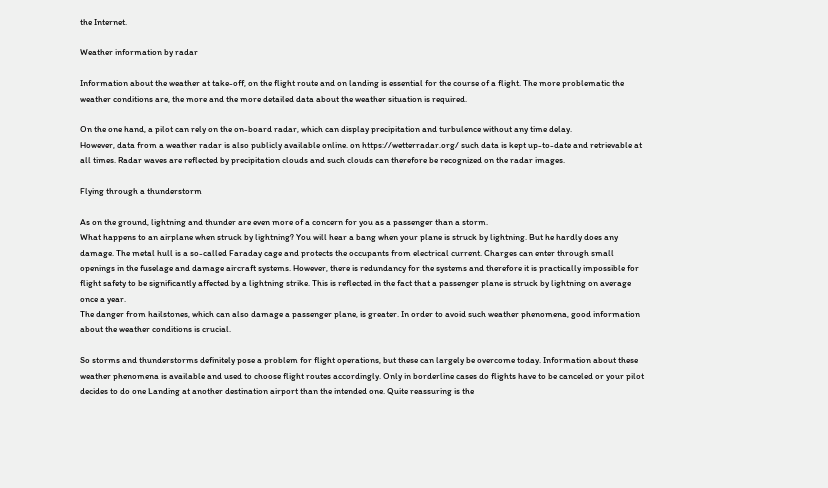the Internet.

Weather information by radar

Information about the weather at take-off, on the flight route and on landing is essential for the course of a flight. The more problematic the weather conditions are, the more and the more detailed data about the weather situation is required.

On the one hand, a pilot can rely on the on-board radar, which can display precipitation and turbulence without any time delay.
However, data from a weather radar is also publicly available online. on https://wetterradar.org/ such data is kept up-to-date and retrievable at all times. Radar waves are reflected by precipitation clouds and such clouds can therefore be recognized on the radar images.

Flying through a thunderstorm

As on the ground, lightning and thunder are even more of a concern for you as a passenger than a storm.
What happens to an airplane when struck by lightning? You will hear a bang when your plane is struck by lightning. But he hardly does any damage. The metal hull is a so-called Faraday cage and protects the occupants from electrical current. Charges can enter through small openings in the fuselage and damage aircraft systems. However, there is redundancy for the systems and therefore it is practically impossible for flight safety to be significantly affected by a lightning strike. This is reflected in the fact that a passenger plane is struck by lightning on average once a year.
The danger from hailstones, which can also damage a passenger plane, is greater. In order to avoid such weather phenomena, good information about the weather conditions is crucial.

So storms and thunderstorms definitely pose a problem for flight operations, but these can largely be overcome today. Information about these weather phenomena is available and used to choose flight routes accordingly. Only in borderline cases do flights have to be canceled or your pilot decides to do one Landing at another destination airport than the intended one. Quite reassuring is the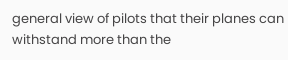general view of pilots that their planes can withstand more than the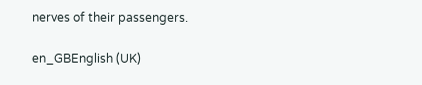nerves of their passengers.

en_GBEnglish (UK)